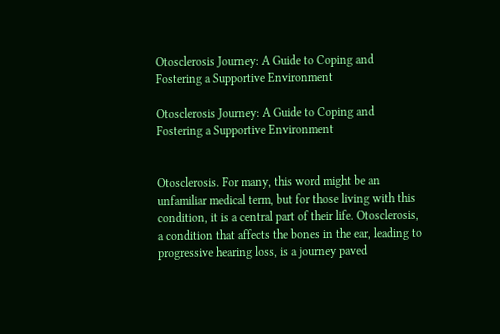Otosclerosis Journey: A Guide to Coping and Fostering a Supportive Environment

Otosclerosis Journey: A Guide to Coping and Fostering a Supportive Environment


Otosclerosis. For many, this word might be an unfamiliar medical term, but for those living with this condition, it is a central part of their life. Otosclerosis, a condition that affects the bones in the ear, leading to progressive hearing loss, is a journey paved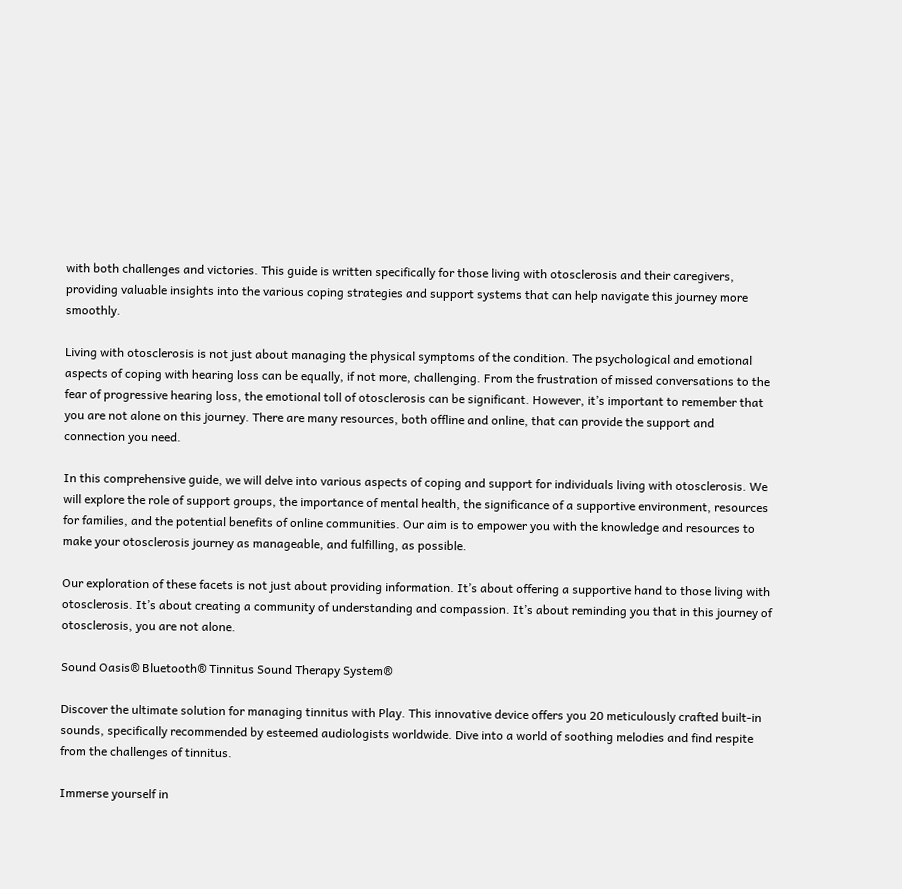with both challenges and victories. This guide is written specifically for those living with otosclerosis and their caregivers, providing valuable insights into the various coping strategies and support systems that can help navigate this journey more smoothly.

Living with otosclerosis is not just about managing the physical symptoms of the condition. The psychological and emotional aspects of coping with hearing loss can be equally, if not more, challenging. From the frustration of missed conversations to the fear of progressive hearing loss, the emotional toll of otosclerosis can be significant. However, it’s important to remember that you are not alone on this journey. There are many resources, both offline and online, that can provide the support and connection you need.

In this comprehensive guide, we will delve into various aspects of coping and support for individuals living with otosclerosis. We will explore the role of support groups, the importance of mental health, the significance of a supportive environment, resources for families, and the potential benefits of online communities. Our aim is to empower you with the knowledge and resources to make your otosclerosis journey as manageable, and fulfilling, as possible.

Our exploration of these facets is not just about providing information. It’s about offering a supportive hand to those living with otosclerosis. It’s about creating a community of understanding and compassion. It’s about reminding you that in this journey of otosclerosis, you are not alone.

Sound Oasis® Bluetooth® Tinnitus Sound Therapy System®

Discover the ultimate solution for managing tinnitus with Play. This innovative device offers you 20 meticulously crafted built-in sounds, specifically recommended by esteemed audiologists worldwide. Dive into a world of soothing melodies and find respite from the challenges of tinnitus.

Immerse yourself in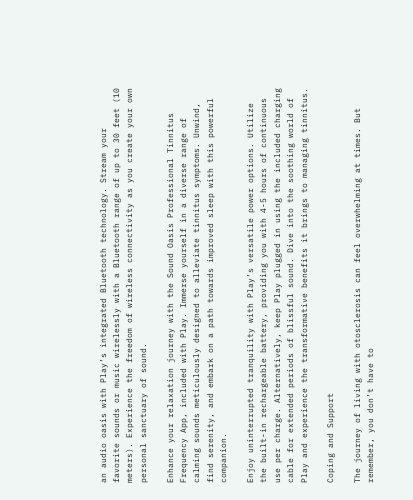an audio oasis with Play’s integrated Bluetooth technology. Stream your favorite sounds or music wirelessly with a Bluetooth range of up to 30 feet (10 meters). Experience the freedom of wireless connectivity as you create your own personal sanctuary of sound.

Enhance your relaxation journey with the Sound Oasis Professional Tinnitus Frequency App, included with Play. Immerse yourself in a diverse range of calming sounds meticulously designed to alleviate tinnitus symptoms. Unwind, find serenity, and embark on a path towards improved sleep with this powerful companion.

Enjoy uninterrupted tranquility with Play’s versatile power options. Utilize the built-in rechargeable battery, providing you with 4-5 hours of continuous use per charge. Alternatively, keep Play plugged in using the included charging cable for extended periods of blissful sound. Dive into the soothing world of Play and experience the transformative benefits it brings to managing tinnitus.

Coping and Support

The journey of living with otosclerosis can feel overwhelming at times. But remember, you don’t have to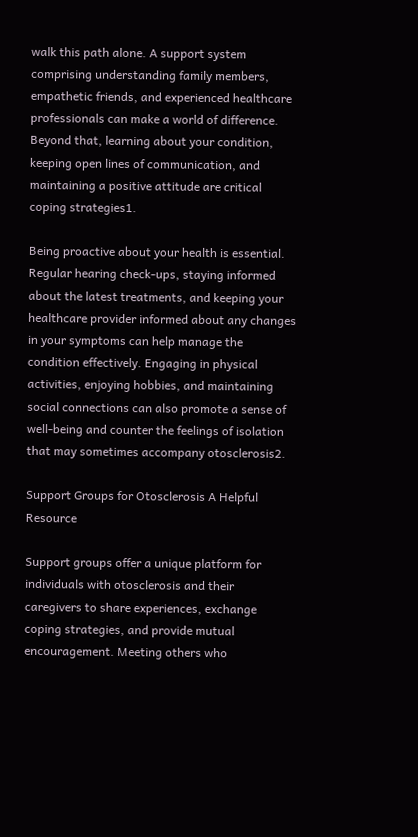walk this path alone. A support system comprising understanding family members, empathetic friends, and experienced healthcare professionals can make a world of difference. Beyond that, learning about your condition, keeping open lines of communication, and maintaining a positive attitude are critical coping strategies1.

Being proactive about your health is essential. Regular hearing check-ups, staying informed about the latest treatments, and keeping your healthcare provider informed about any changes in your symptoms can help manage the condition effectively. Engaging in physical activities, enjoying hobbies, and maintaining social connections can also promote a sense of well-being and counter the feelings of isolation that may sometimes accompany otosclerosis2.

Support Groups for Otosclerosis A Helpful Resource

Support groups offer a unique platform for individuals with otosclerosis and their caregivers to share experiences, exchange coping strategies, and provide mutual encouragement. Meeting others who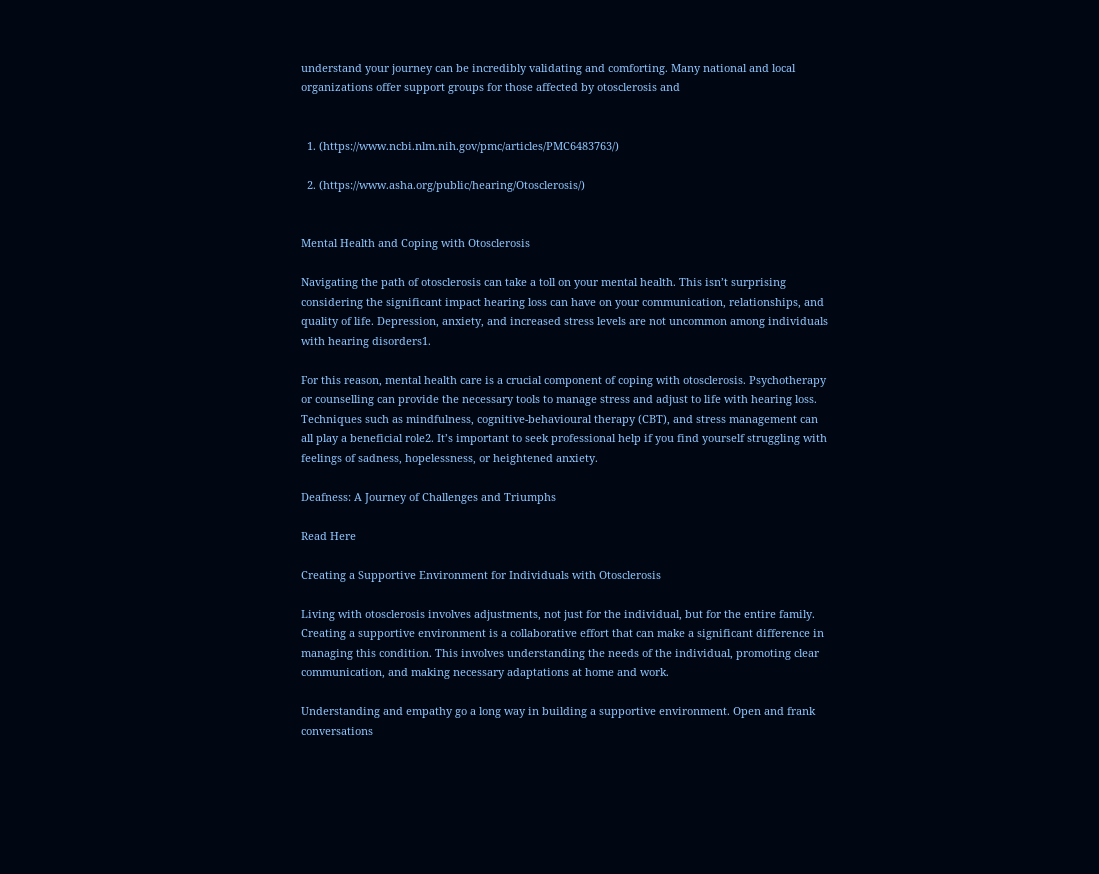understand your journey can be incredibly validating and comforting. Many national and local organizations offer support groups for those affected by otosclerosis and


  1. (https://www.ncbi.nlm.nih.gov/pmc/articles/PMC6483763/)

  2. (https://www.asha.org/public/hearing/Otosclerosis/)


Mental Health and Coping with Otosclerosis

Navigating the path of otosclerosis can take a toll on your mental health. This isn’t surprising considering the significant impact hearing loss can have on your communication, relationships, and quality of life. Depression, anxiety, and increased stress levels are not uncommon among individuals with hearing disorders1.

For this reason, mental health care is a crucial component of coping with otosclerosis. Psychotherapy or counselling can provide the necessary tools to manage stress and adjust to life with hearing loss. Techniques such as mindfulness, cognitive-behavioural therapy (CBT), and stress management can all play a beneficial role2. It’s important to seek professional help if you find yourself struggling with feelings of sadness, hopelessness, or heightened anxiety.

Deafness: A Journey of Challenges and Triumphs

Read Here

Creating a Supportive Environment for Individuals with Otosclerosis

Living with otosclerosis involves adjustments, not just for the individual, but for the entire family. Creating a supportive environment is a collaborative effort that can make a significant difference in managing this condition. This involves understanding the needs of the individual, promoting clear communication, and making necessary adaptations at home and work.

Understanding and empathy go a long way in building a supportive environment. Open and frank conversations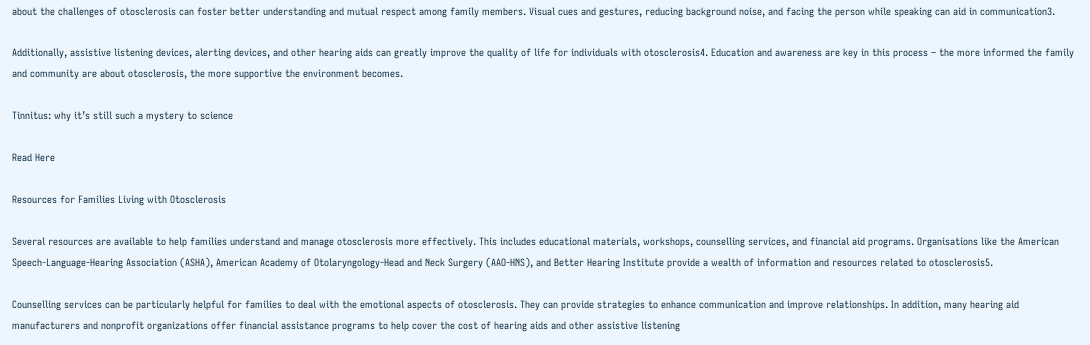about the challenges of otosclerosis can foster better understanding and mutual respect among family members. Visual cues and gestures, reducing background noise, and facing the person while speaking can aid in communication3.

Additionally, assistive listening devices, alerting devices, and other hearing aids can greatly improve the quality of life for individuals with otosclerosis4. Education and awareness are key in this process – the more informed the family and community are about otosclerosis, the more supportive the environment becomes.

Tinnitus: why it’s still such a mystery to science

Read Here

Resources for Families Living with Otosclerosis

Several resources are available to help families understand and manage otosclerosis more effectively. This includes educational materials, workshops, counselling services, and financial aid programs. Organisations like the American Speech-Language-Hearing Association (ASHA), American Academy of Otolaryngology-Head and Neck Surgery (AAO-HNS), and Better Hearing Institute provide a wealth of information and resources related to otosclerosis5.

Counselling services can be particularly helpful for families to deal with the emotional aspects of otosclerosis. They can provide strategies to enhance communication and improve relationships. In addition, many hearing aid manufacturers and nonprofit organizations offer financial assistance programs to help cover the cost of hearing aids and other assistive listening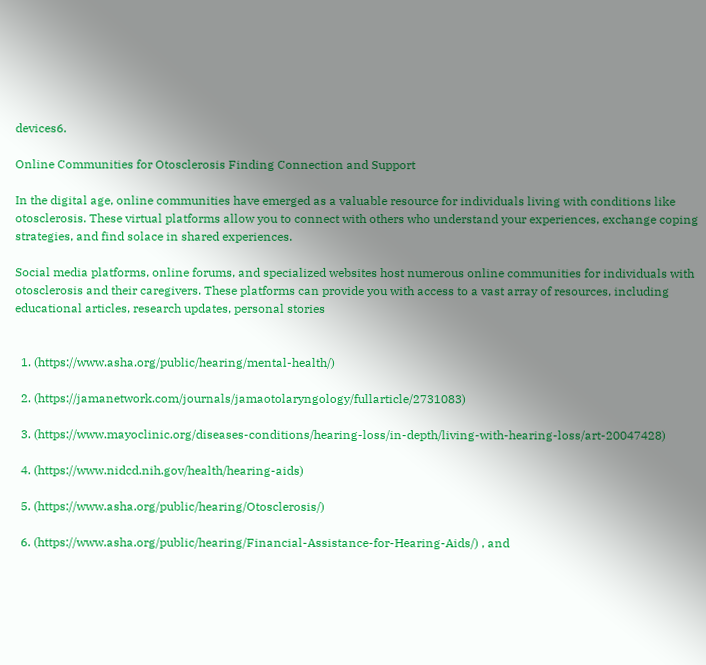devices6.

Online Communities for Otosclerosis Finding Connection and Support

In the digital age, online communities have emerged as a valuable resource for individuals living with conditions like otosclerosis. These virtual platforms allow you to connect with others who understand your experiences, exchange coping strategies, and find solace in shared experiences.

Social media platforms, online forums, and specialized websites host numerous online communities for individuals with otosclerosis and their caregivers. These platforms can provide you with access to a vast array of resources, including educational articles, research updates, personal stories


  1. (https://www.asha.org/public/hearing/mental-health/)

  2. (https://jamanetwork.com/journals/jamaotolaryngology/fullarticle/2731083)

  3. (https://www.mayoclinic.org/diseases-conditions/hearing-loss/in-depth/living-with-hearing-loss/art-20047428)

  4. (https://www.nidcd.nih.gov/health/hearing-aids)

  5. (https://www.asha.org/public/hearing/Otosclerosis/)

  6. (https://www.asha.org/public/hearing/Financial-Assistance-for-Hearing-Aids/) , and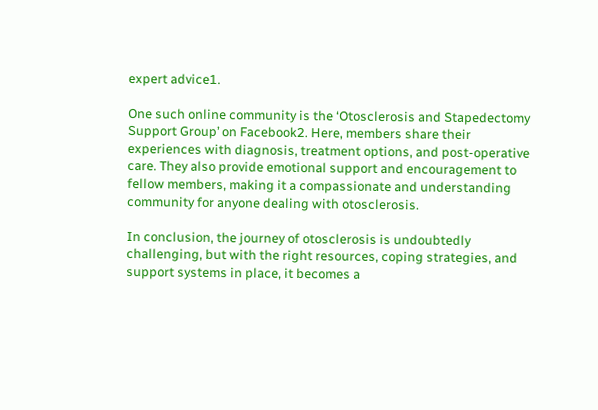expert advice1.

One such online community is the ‘Otosclerosis and Stapedectomy Support Group’ on Facebook2. Here, members share their experiences with diagnosis, treatment options, and post-operative care. They also provide emotional support and encouragement to fellow members, making it a compassionate and understanding community for anyone dealing with otosclerosis.

In conclusion, the journey of otosclerosis is undoubtedly challenging, but with the right resources, coping strategies, and support systems in place, it becomes a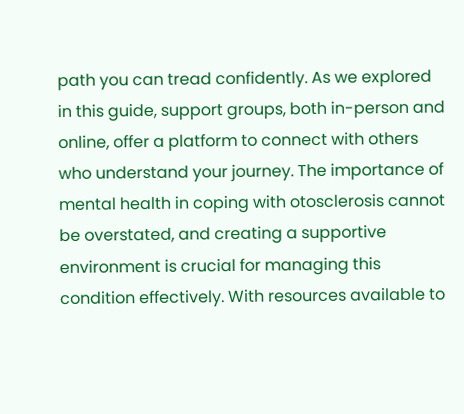path you can tread confidently. As we explored in this guide, support groups, both in-person and online, offer a platform to connect with others who understand your journey. The importance of mental health in coping with otosclerosis cannot be overstated, and creating a supportive environment is crucial for managing this condition effectively. With resources available to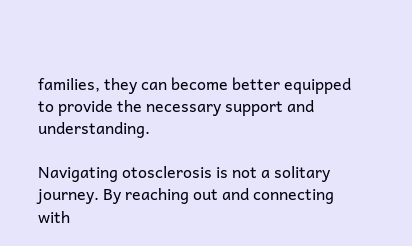families, they can become better equipped to provide the necessary support and understanding.

Navigating otosclerosis is not a solitary journey. By reaching out and connecting with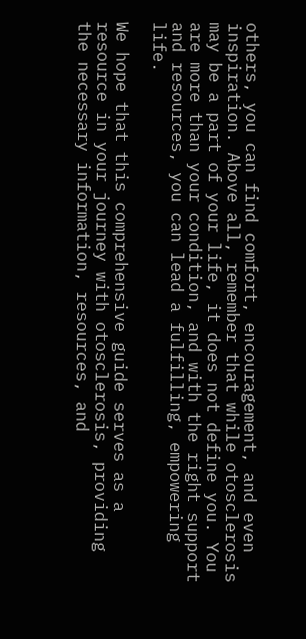others, you can find comfort, encouragement, and even inspiration. Above all, remember that while otosclerosis may be a part of your life, it does not define you. You are more than your condition, and with the right support and resources, you can lead a fulfilling, empowering life.

We hope that this comprehensive guide serves as a resource in your journey with otosclerosis, providing the necessary information, resources, and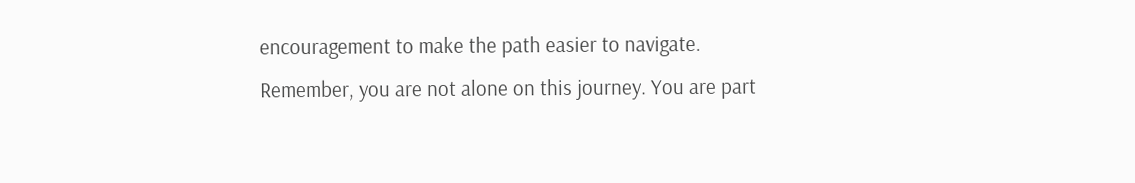encouragement to make the path easier to navigate. Remember, you are not alone on this journey. You are part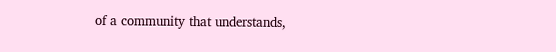of a community that understands,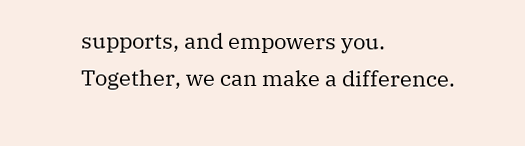supports, and empowers you. Together, we can make a difference.